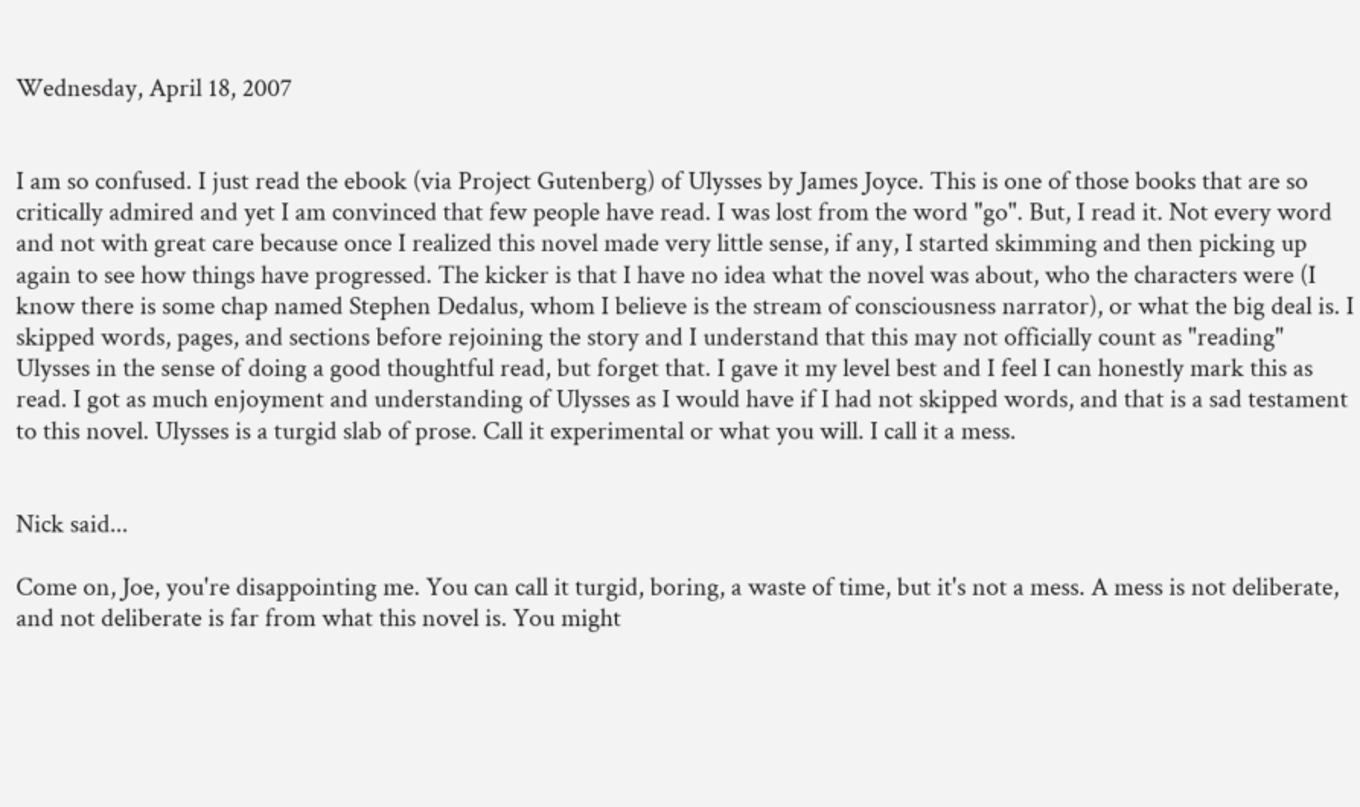Wednesday, April 18, 2007


I am so confused. I just read the ebook (via Project Gutenberg) of Ulysses by James Joyce. This is one of those books that are so critically admired and yet I am convinced that few people have read. I was lost from the word "go". But, I read it. Not every word and not with great care because once I realized this novel made very little sense, if any, I started skimming and then picking up again to see how things have progressed. The kicker is that I have no idea what the novel was about, who the characters were (I know there is some chap named Stephen Dedalus, whom I believe is the stream of consciousness narrator), or what the big deal is. I skipped words, pages, and sections before rejoining the story and I understand that this may not officially count as "reading" Ulysses in the sense of doing a good thoughtful read, but forget that. I gave it my level best and I feel I can honestly mark this as read. I got as much enjoyment and understanding of Ulysses as I would have if I had not skipped words, and that is a sad testament to this novel. Ulysses is a turgid slab of prose. Call it experimental or what you will. I call it a mess.


Nick said...

Come on, Joe, you're disappointing me. You can call it turgid, boring, a waste of time, but it's not a mess. A mess is not deliberate, and not deliberate is far from what this novel is. You might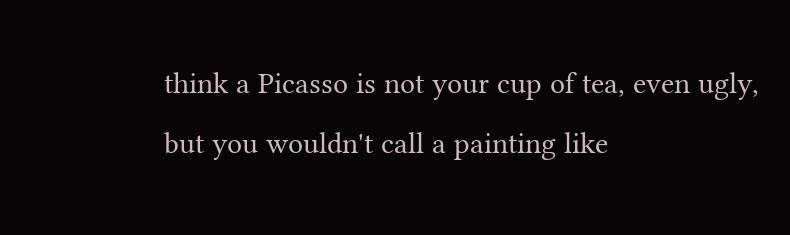think a Picasso is not your cup of tea, even ugly, but you wouldn't call a painting like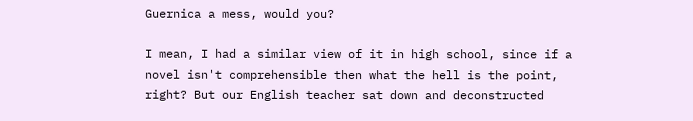Guernica a mess, would you?

I mean, I had a similar view of it in high school, since if a novel isn't comprehensible then what the hell is the point, right? But our English teacher sat down and deconstructed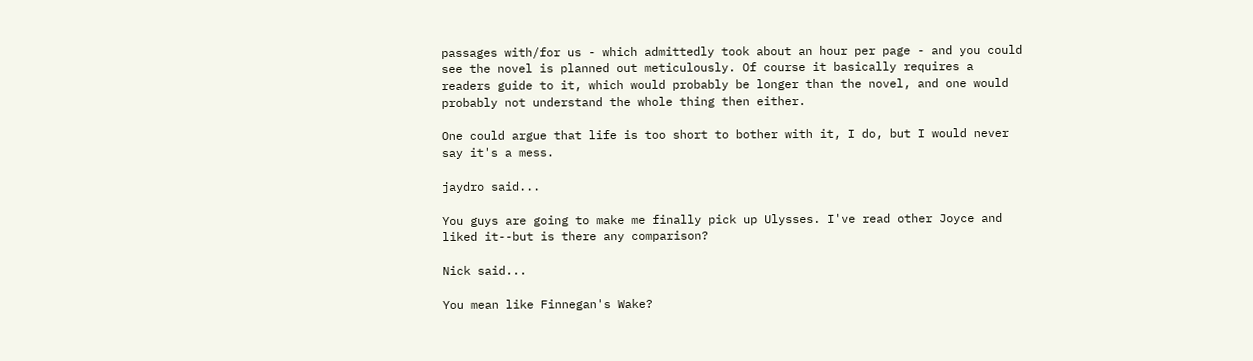passages with/for us - which admittedly took about an hour per page - and you could see the novel is planned out meticulously. Of course it basically requires a readers guide to it, which would probably be longer than the novel, and one would probably not understand the whole thing then either.

One could argue that life is too short to bother with it, I do, but I would never say it's a mess.

jaydro said...

You guys are going to make me finally pick up Ulysses. I've read other Joyce and liked it--but is there any comparison?

Nick said...

You mean like Finnegan's Wake?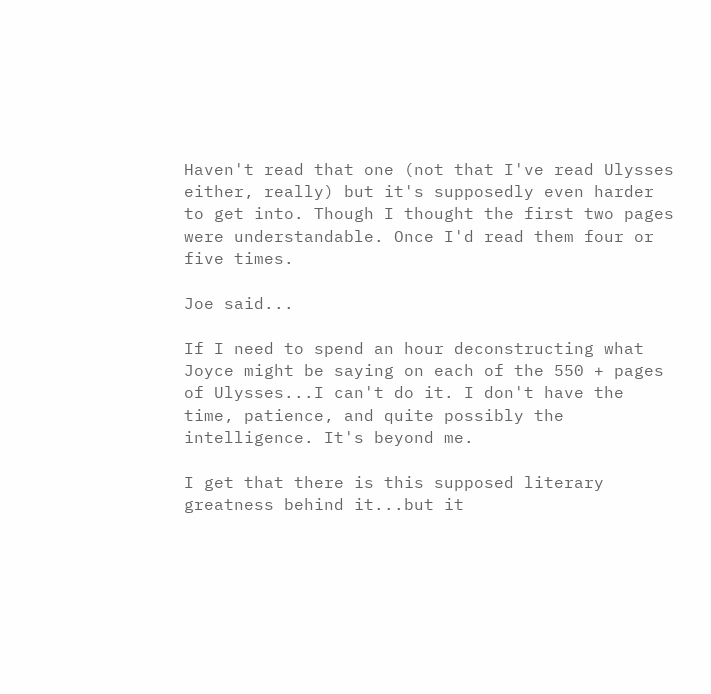Haven't read that one (not that I've read Ulysses either, really) but it's supposedly even harder to get into. Though I thought the first two pages were understandable. Once I'd read them four or five times.

Joe said...

If I need to spend an hour deconstructing what Joyce might be saying on each of the 550 + pages of Ulysses...I can't do it. I don't have the time, patience, and quite possibly the intelligence. It's beyond me.

I get that there is this supposed literary greatness behind it...but it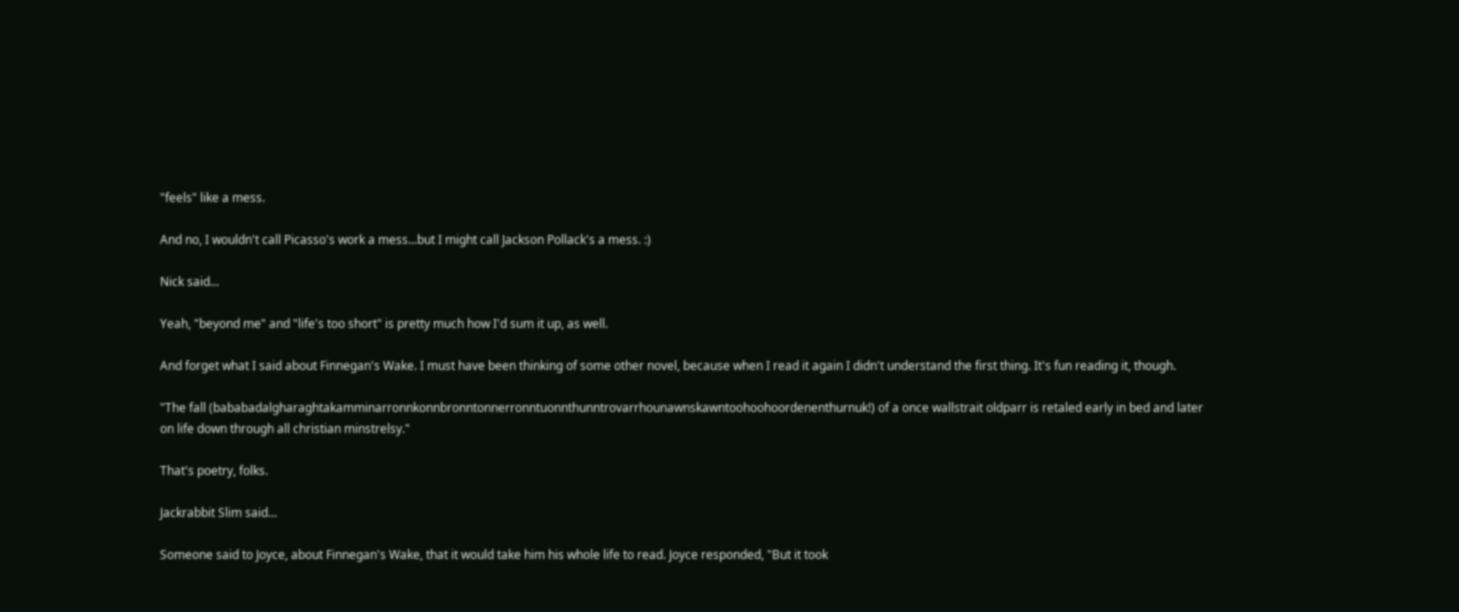"feels" like a mess.

And no, I wouldn't call Picasso's work a mess...but I might call Jackson Pollack's a mess. :)

Nick said...

Yeah, "beyond me" and "life's too short" is pretty much how I'd sum it up, as well.

And forget what I said about Finnegan's Wake. I must have been thinking of some other novel, because when I read it again I didn't understand the first thing. It's fun reading it, though.

"The fall (bababadalgharaghtakamminarronnkonnbronntonnerronntuonnthunntrovarrhounawnskawntoohoohoordenenthurnuk!) of a once wallstrait oldparr is retaled early in bed and later
on life down through all christian minstrelsy."

That's poetry, folks.

Jackrabbit Slim said...

Someone said to Joyce, about Finnegan's Wake, that it would take him his whole life to read. Joyce responded, "But it took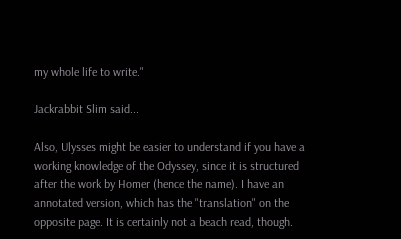my whole life to write."

Jackrabbit Slim said...

Also, Ulysses might be easier to understand if you have a working knowledge of the Odyssey, since it is structured after the work by Homer (hence the name). I have an annotated version, which has the "translation" on the opposite page. It is certainly not a beach read, though.